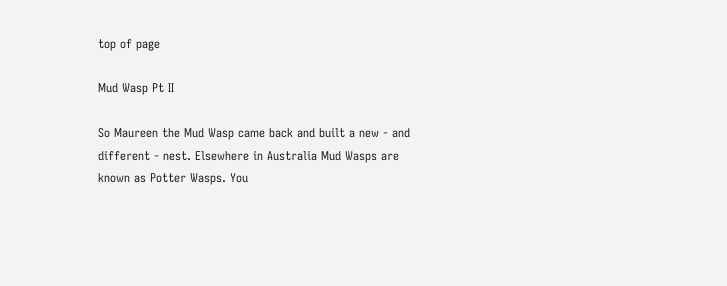top of page

Mud Wasp Pt II

So Maureen the Mud Wasp came back and built a new - and different - nest. Elsewhere in Australia Mud Wasps are known as Potter Wasps. You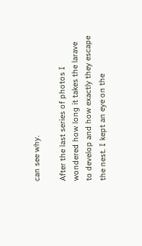can see why.

After the last series of photos I wondered how long it takes the larave to develop and how exactly they escape the nest. I kept an eye on the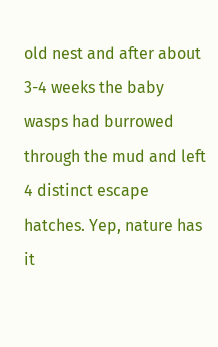old nest and after about 3-4 weeks the baby wasps had burrowed through the mud and left 4 distinct escape hatches. Yep, nature has it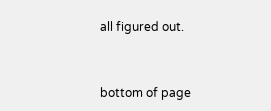all figured out.


bottom of page